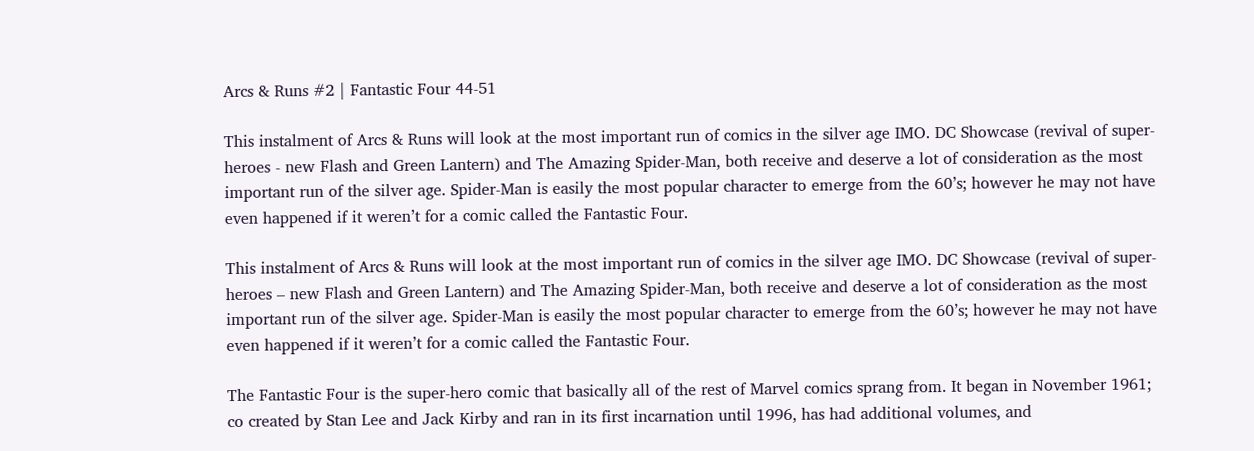Arcs & Runs #2 | Fantastic Four 44-51

This instalment of Arcs & Runs will look at the most important run of comics in the silver age IMO. DC Showcase (revival of super-heroes - new Flash and Green Lantern) and The Amazing Spider-Man, both receive and deserve a lot of consideration as the most important run of the silver age. Spider-Man is easily the most popular character to emerge from the 60’s; however he may not have even happened if it weren’t for a comic called the Fantastic Four.

This instalment of Arcs & Runs will look at the most important run of comics in the silver age IMO. DC Showcase (revival of super-heroes – new Flash and Green Lantern) and The Amazing Spider-Man, both receive and deserve a lot of consideration as the most important run of the silver age. Spider-Man is easily the most popular character to emerge from the 60’s; however he may not have even happened if it weren’t for a comic called the Fantastic Four.

The Fantastic Four is the super-hero comic that basically all of the rest of Marvel comics sprang from. It began in November 1961; co created by Stan Lee and Jack Kirby and ran in its first incarnation until 1996, has had additional volumes, and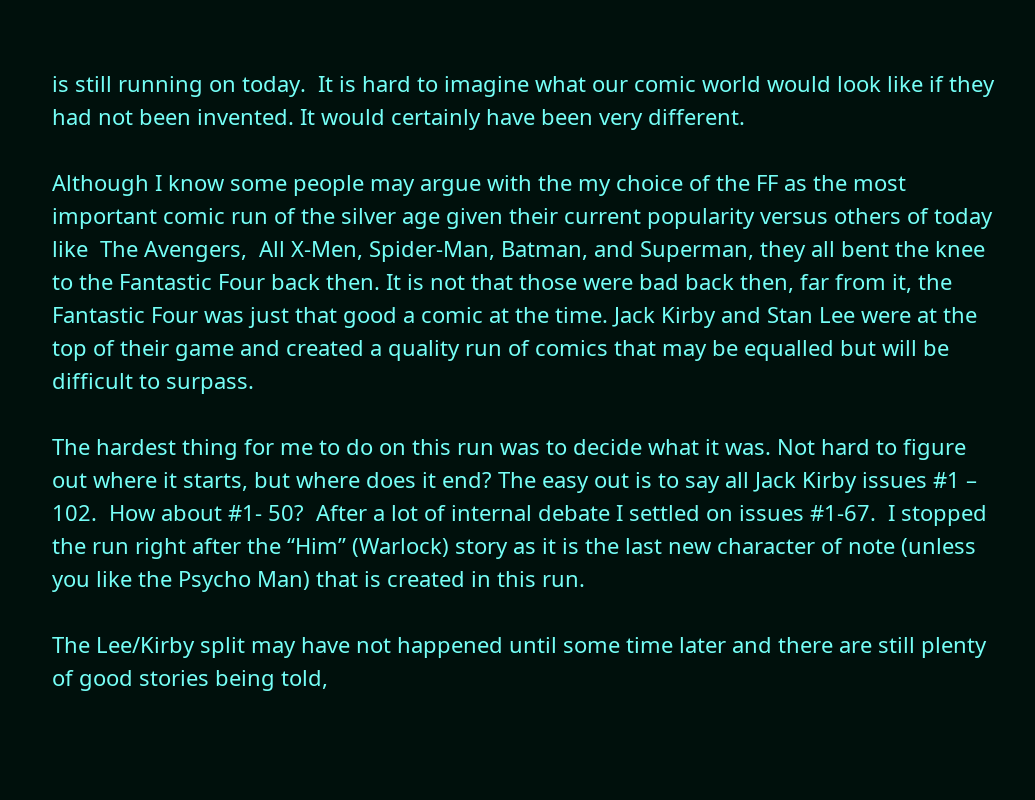is still running on today.  It is hard to imagine what our comic world would look like if they had not been invented. It would certainly have been very different.

Although I know some people may argue with the my choice of the FF as the most important comic run of the silver age given their current popularity versus others of today like  The Avengers,  All X-Men, Spider-Man, Batman, and Superman, they all bent the knee to the Fantastic Four back then. It is not that those were bad back then, far from it, the Fantastic Four was just that good a comic at the time. Jack Kirby and Stan Lee were at the top of their game and created a quality run of comics that may be equalled but will be difficult to surpass.

The hardest thing for me to do on this run was to decide what it was. Not hard to figure out where it starts, but where does it end? The easy out is to say all Jack Kirby issues #1 – 102.  How about #1- 50?  After a lot of internal debate I settled on issues #1-67.  I stopped the run right after the “Him” (Warlock) story as it is the last new character of note (unless you like the Psycho Man) that is created in this run.

The Lee/Kirby split may have not happened until some time later and there are still plenty of good stories being told,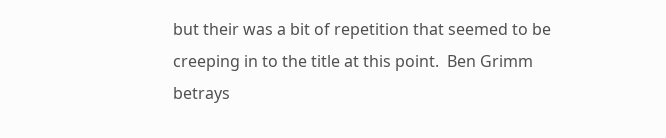but their was a bit of repetition that seemed to be creeping in to the title at this point.  Ben Grimm betrays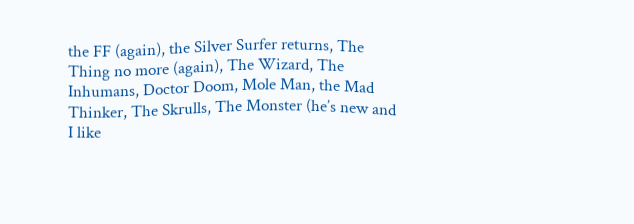the FF (again), the Silver Surfer returns, The Thing no more (again), The Wizard, The Inhumans, Doctor Doom, Mole Man, the Mad Thinker, The Skrulls, The Monster (he’s new and I like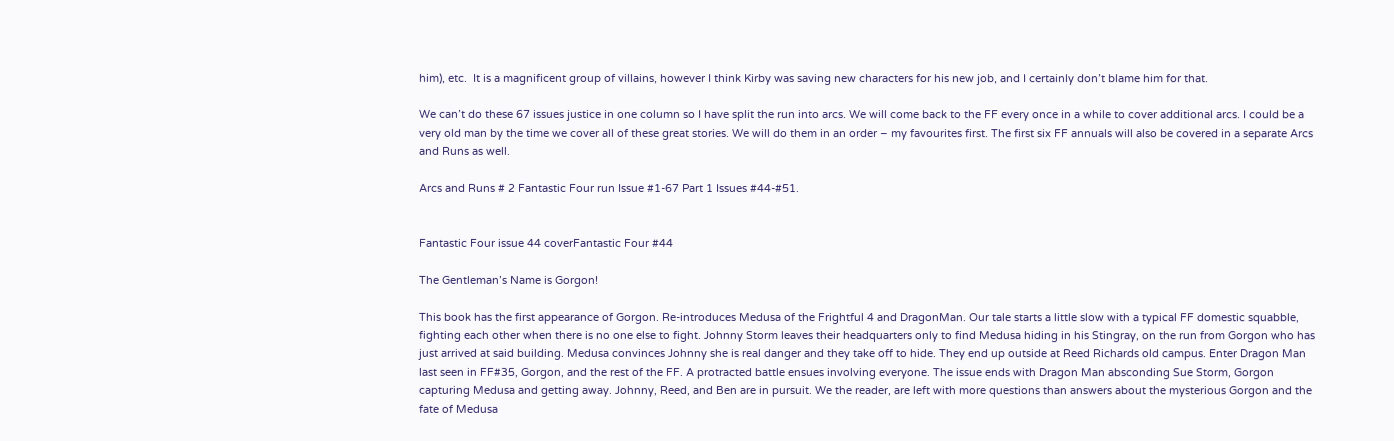him), etc.  It is a magnificent group of villains, however I think Kirby was saving new characters for his new job, and I certainly don’t blame him for that.

We can’t do these 67 issues justice in one column so I have split the run into arcs. We will come back to the FF every once in a while to cover additional arcs. I could be a very old man by the time we cover all of these great stories. We will do them in an order – my favourites first. The first six FF annuals will also be covered in a separate Arcs and Runs as well.

Arcs and Runs # 2 Fantastic Four run Issue #1-67 Part 1 Issues #44-#51.


Fantastic Four issue 44 coverFantastic Four #44

The Gentleman’s Name is Gorgon!

This book has the first appearance of Gorgon. Re-introduces Medusa of the Frightful 4 and DragonMan. Our tale starts a little slow with a typical FF domestic squabble, fighting each other when there is no one else to fight. Johnny Storm leaves their headquarters only to find Medusa hiding in his Stingray, on the run from Gorgon who has just arrived at said building. Medusa convinces Johnny she is real danger and they take off to hide. They end up outside at Reed Richards old campus. Enter Dragon Man last seen in FF#35, Gorgon, and the rest of the FF. A protracted battle ensues involving everyone. The issue ends with Dragon Man absconding Sue Storm, Gorgon capturing Medusa and getting away. Johnny, Reed, and Ben are in pursuit. We the reader, are left with more questions than answers about the mysterious Gorgon and the fate of Medusa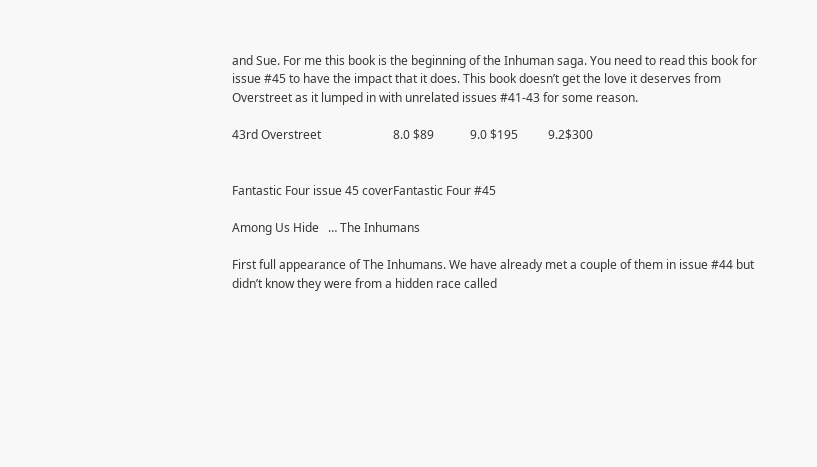and Sue. For me this book is the beginning of the Inhuman saga. You need to read this book for issue #45 to have the impact that it does. This book doesn’t get the love it deserves from Overstreet as it lumped in with unrelated issues #41-43 for some reason.

43rd Overstreet                        8.0 $89            9.0 $195          9.2$300


Fantastic Four issue 45 coverFantastic Four #45

Among Us Hide   … The Inhumans

First full appearance of The Inhumans. We have already met a couple of them in issue #44 but didn’t know they were from a hidden race called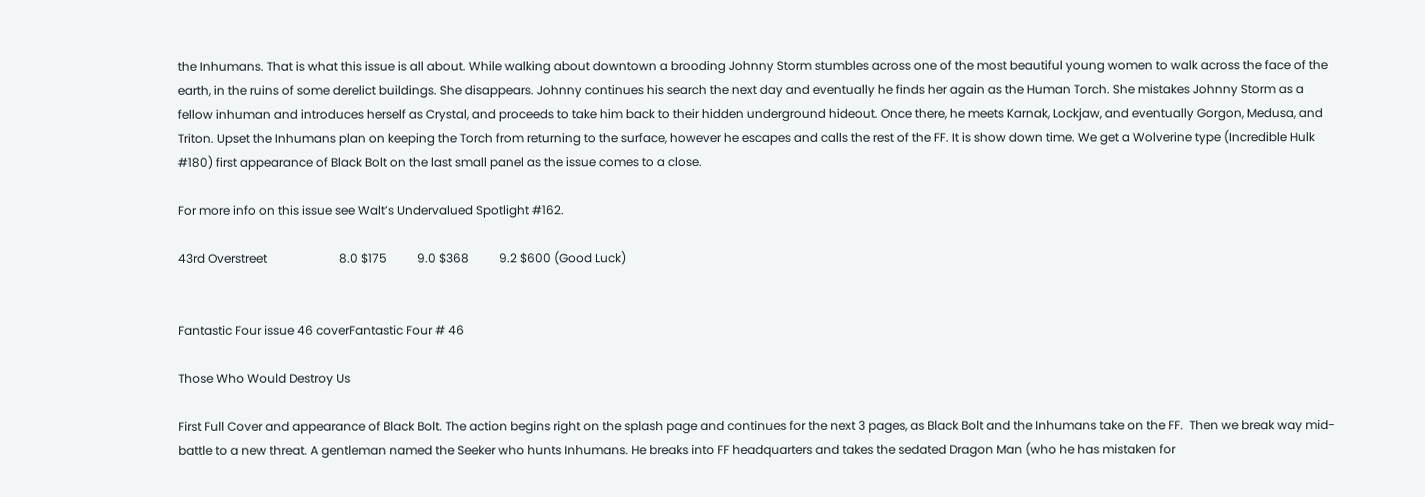the Inhumans. That is what this issue is all about. While walking about downtown a brooding Johnny Storm stumbles across one of the most beautiful young women to walk across the face of the earth, in the ruins of some derelict buildings. She disappears. Johnny continues his search the next day and eventually he finds her again as the Human Torch. She mistakes Johnny Storm as a fellow inhuman and introduces herself as Crystal, and proceeds to take him back to their hidden underground hideout. Once there, he meets Karnak, Lockjaw, and eventually Gorgon, Medusa, and Triton. Upset the Inhumans plan on keeping the Torch from returning to the surface, however he escapes and calls the rest of the FF. It is show down time. We get a Wolverine type (Incredible Hulk #180) first appearance of Black Bolt on the last small panel as the issue comes to a close.

For more info on this issue see Walt’s Undervalued Spotlight #162.

43rd Overstreet                        8.0 $175          9.0 $368          9.2 $600 (Good Luck)


Fantastic Four issue 46 coverFantastic Four # 46

Those Who Would Destroy Us

First Full Cover and appearance of Black Bolt. The action begins right on the splash page and continues for the next 3 pages, as Black Bolt and the Inhumans take on the FF.  Then we break way mid-battle to a new threat. A gentleman named the Seeker who hunts Inhumans. He breaks into FF headquarters and takes the sedated Dragon Man (who he has mistaken for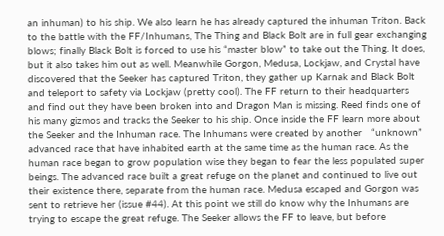an inhuman) to his ship. We also learn he has already captured the inhuman Triton. Back to the battle with the FF/Inhumans, The Thing and Black Bolt are in full gear exchanging blows; finally Black Bolt is forced to use his “master blow” to take out the Thing. It does, but it also takes him out as well. Meanwhile Gorgon, Medusa, Lockjaw, and Crystal have discovered that the Seeker has captured Triton, they gather up Karnak and Black Bolt and teleport to safety via Lockjaw (pretty cool). The FF return to their headquarters and find out they have been broken into and Dragon Man is missing. Reed finds one of his many gizmos and tracks the Seeker to his ship. Once inside the FF learn more about the Seeker and the Inhuman race. The Inhumans were created by another   “unknown” advanced race that have inhabited earth at the same time as the human race. As the human race began to grow population wise they began to fear the less populated super beings. The advanced race built a great refuge on the planet and continued to live out their existence there, separate from the human race. Medusa escaped and Gorgon was sent to retrieve her (issue #44). At this point we still do know why the Inhumans are trying to escape the great refuge. The Seeker allows the FF to leave, but before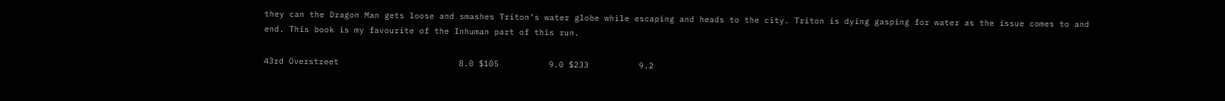they can the Dragon Man gets loose and smashes Triton’s water globe while escaping and heads to the city. Triton is dying gasping for water as the issue comes to and end. This book is my favourite of the Inhuman part of this run.

43rd Overstreet                        8.0 $105          9.0 $233          9.2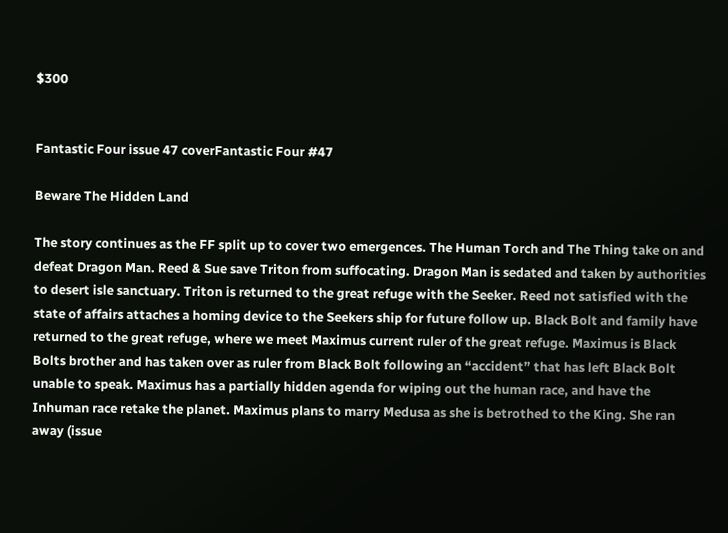$300


Fantastic Four issue 47 coverFantastic Four #47

Beware The Hidden Land

The story continues as the FF split up to cover two emergences. The Human Torch and The Thing take on and defeat Dragon Man. Reed & Sue save Triton from suffocating. Dragon Man is sedated and taken by authorities to desert isle sanctuary. Triton is returned to the great refuge with the Seeker. Reed not satisfied with the state of affairs attaches a homing device to the Seekers ship for future follow up. Black Bolt and family have returned to the great refuge, where we meet Maximus current ruler of the great refuge. Maximus is Black Bolts brother and has taken over as ruler from Black Bolt following an “accident” that has left Black Bolt unable to speak. Maximus has a partially hidden agenda for wiping out the human race, and have the Inhuman race retake the planet. Maximus plans to marry Medusa as she is betrothed to the King. She ran away (issue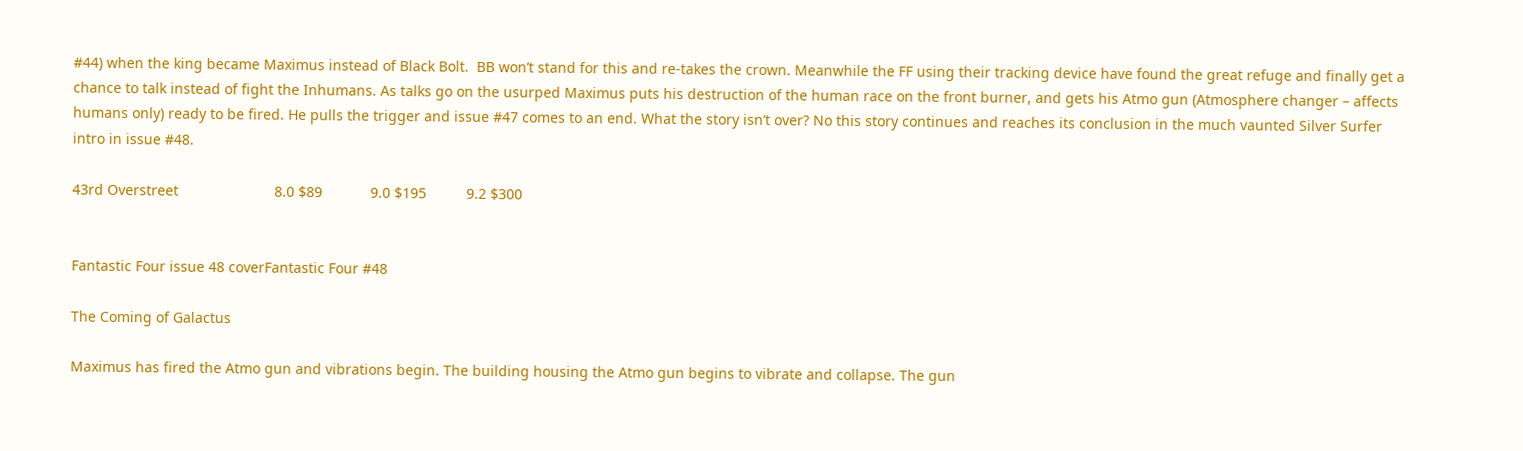#44) when the king became Maximus instead of Black Bolt.  BB won’t stand for this and re-takes the crown. Meanwhile the FF using their tracking device have found the great refuge and finally get a chance to talk instead of fight the Inhumans. As talks go on the usurped Maximus puts his destruction of the human race on the front burner, and gets his Atmo gun (Atmosphere changer – affects humans only) ready to be fired. He pulls the trigger and issue #47 comes to an end. What the story isn’t over? No this story continues and reaches its conclusion in the much vaunted Silver Surfer intro in issue #48.

43rd Overstreet                        8.0 $89            9.0 $195          9.2 $300


Fantastic Four issue 48 coverFantastic Four #48

The Coming of Galactus

Maximus has fired the Atmo gun and vibrations begin. The building housing the Atmo gun begins to vibrate and collapse. The gun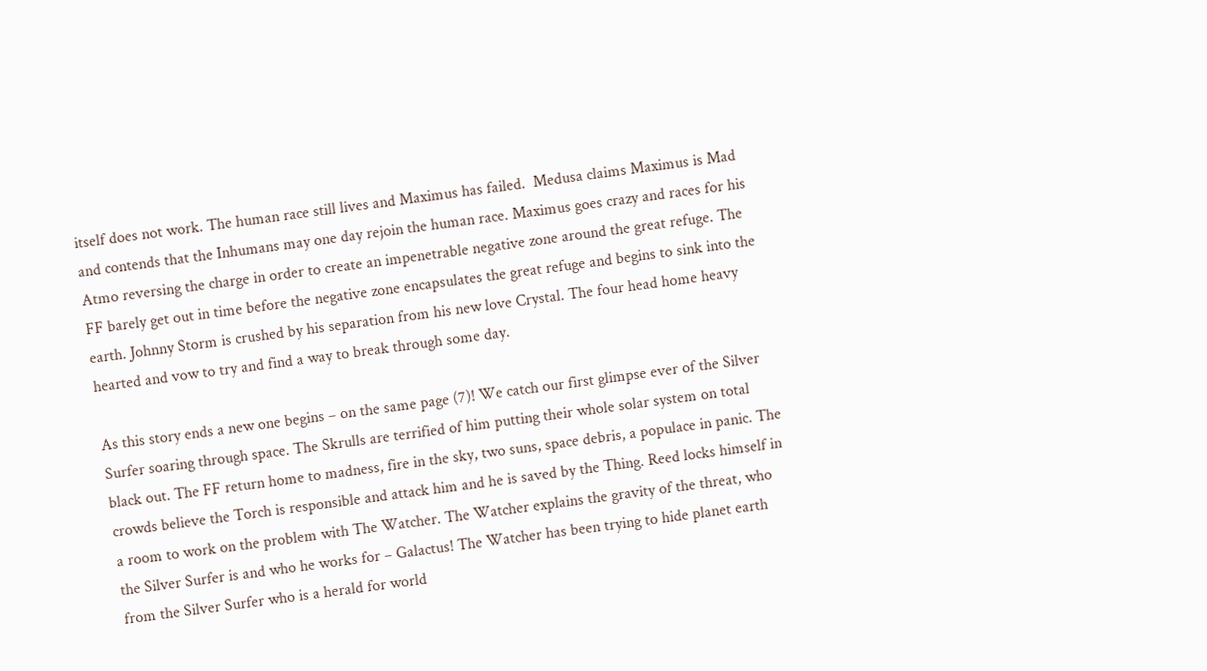itself does not work. The human race still lives and Maximus has failed.  Medusa claims Maximus is Mad and contends that the Inhumans may one day rejoin the human race. Maximus goes crazy and races for his Atmo reversing the charge in order to create an impenetrable negative zone around the great refuge. The FF barely get out in time before the negative zone encapsulates the great refuge and begins to sink into the earth. Johnny Storm is crushed by his separation from his new love Crystal. The four head home heavy hearted and vow to try and find a way to break through some day.

As this story ends a new one begins – on the same page (7)! We catch our first glimpse ever of the Silver Surfer soaring through space. The Skrulls are terrified of him putting their whole solar system on total black out. The FF return home to madness, fire in the sky, two suns, space debris, a populace in panic. The crowds believe the Torch is responsible and attack him and he is saved by the Thing. Reed locks himself in a room to work on the problem with The Watcher. The Watcher explains the gravity of the threat, who the Silver Surfer is and who he works for – Galactus! The Watcher has been trying to hide planet earth from the Silver Surfer who is a herald for world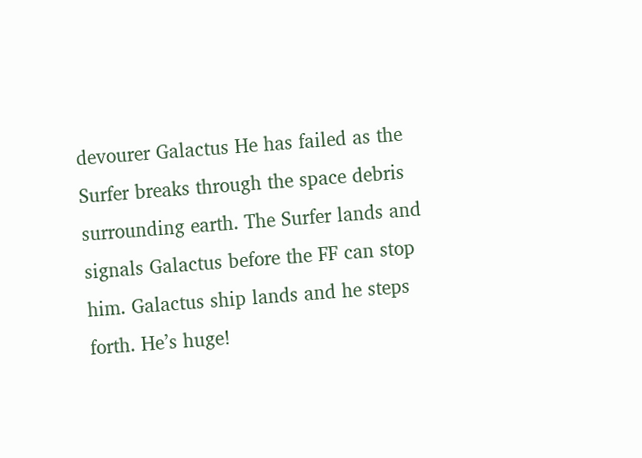devourer Galactus He has failed as the Surfer breaks through the space debris surrounding earth. The Surfer lands and signals Galactus before the FF can stop him. Galactus ship lands and he steps forth. He’s huge!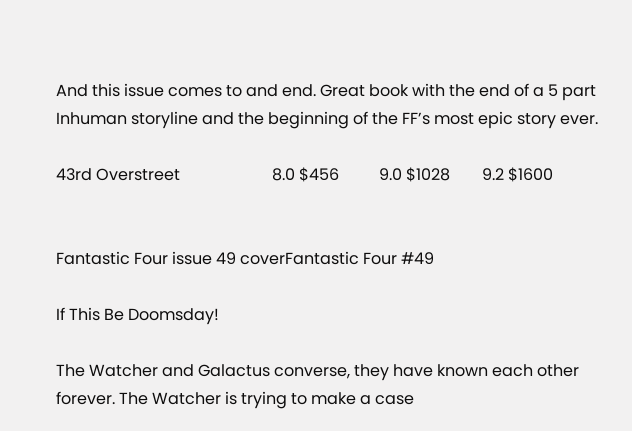And this issue comes to and end. Great book with the end of a 5 part Inhuman storyline and the beginning of the FF’s most epic story ever.

43rd Overstreet                       8.0 $456          9.0 $1028        9.2 $1600


Fantastic Four issue 49 coverFantastic Four #49

If This Be Doomsday!

The Watcher and Galactus converse, they have known each other forever. The Watcher is trying to make a case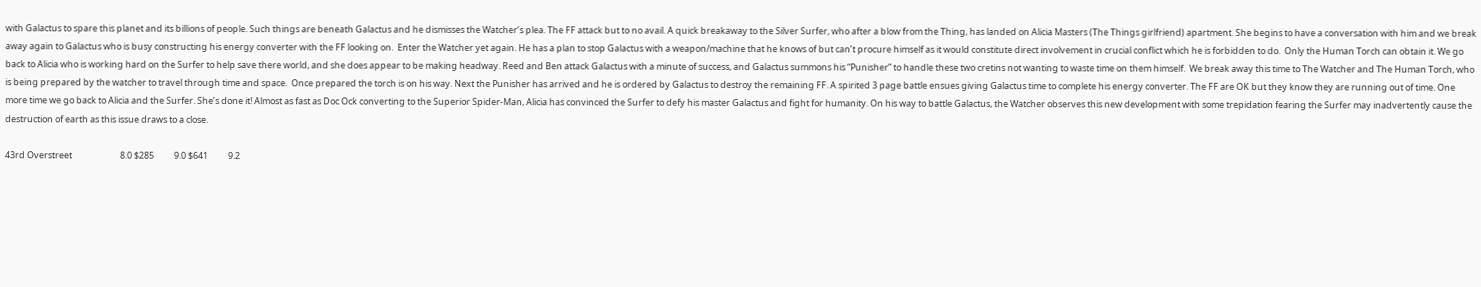with Galactus to spare this planet and its billions of people. Such things are beneath Galactus and he dismisses the Watcher’s plea. The FF attack but to no avail. A quick breakaway to the Silver Surfer, who after a blow from the Thing, has landed on Alicia Masters (The Things girlfriend) apartment. She begins to have a conversation with him and we break away again to Galactus who is busy constructing his energy converter with the FF looking on.  Enter the Watcher yet again. He has a plan to stop Galactus with a weapon/machine that he knows of but can’t procure himself as it would constitute direct involvement in crucial conflict which he is forbidden to do.  Only the Human Torch can obtain it. We go back to Alicia who is working hard on the Surfer to help save there world, and she does appear to be making headway. Reed and Ben attack Galactus with a minute of success, and Galactus summons his “Punisher” to handle these two cretins not wanting to waste time on them himself.  We break away this time to The Watcher and The Human Torch, who is being prepared by the watcher to travel through time and space.  Once prepared the torch is on his way. Next the Punisher has arrived and he is ordered by Galactus to destroy the remaining FF. A spirited 3 page battle ensues giving Galactus time to complete his energy converter. The FF are OK but they know they are running out of time. One more time we go back to Alicia and the Surfer. She’s done it! Almost as fast as Doc Ock converting to the Superior Spider-Man, Alicia has convinced the Surfer to defy his master Galactus and fight for humanity. On his way to battle Galactus, the Watcher observes this new development with some trepidation fearing the Surfer may inadvertently cause the destruction of earth as this issue draws to a close.

43rd Overstreet                        8.0 $285          9.0 $641          9.2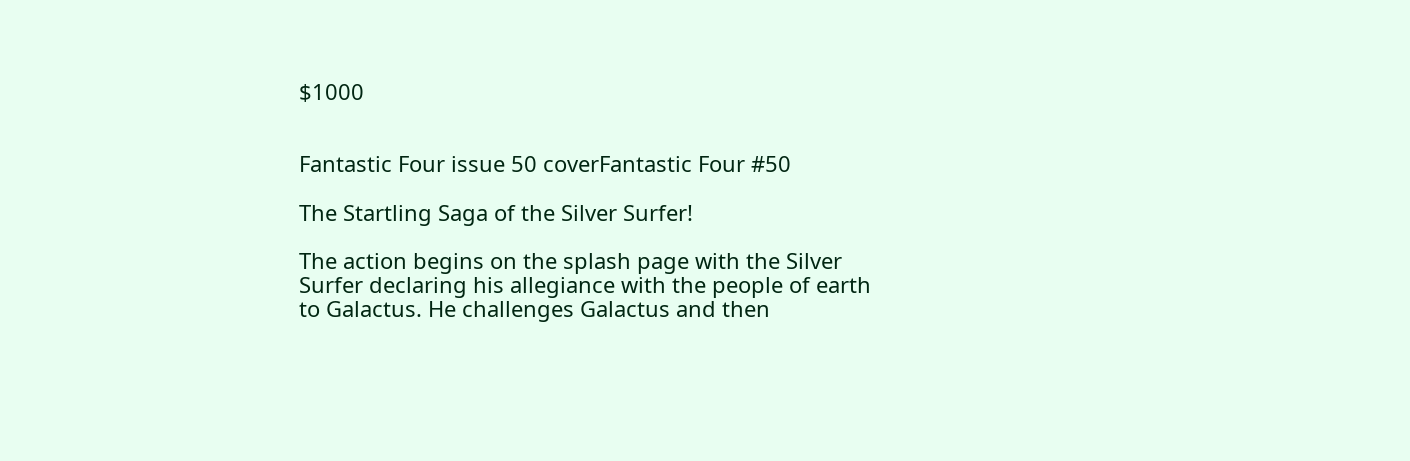$1000


Fantastic Four issue 50 coverFantastic Four #50

The Startling Saga of the Silver Surfer!

The action begins on the splash page with the Silver Surfer declaring his allegiance with the people of earth to Galactus. He challenges Galactus and then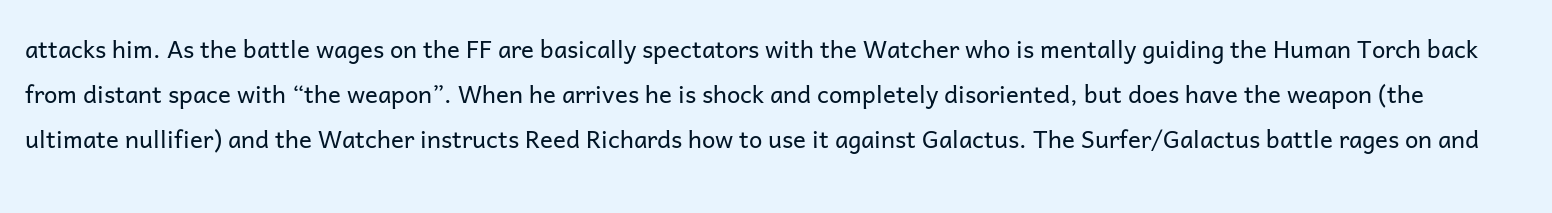attacks him. As the battle wages on the FF are basically spectators with the Watcher who is mentally guiding the Human Torch back from distant space with “the weapon”. When he arrives he is shock and completely disoriented, but does have the weapon (the ultimate nullifier) and the Watcher instructs Reed Richards how to use it against Galactus. The Surfer/Galactus battle rages on and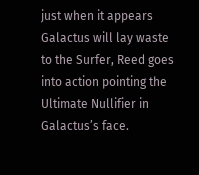just when it appears Galactus will lay waste to the Surfer, Reed goes into action pointing the Ultimate Nullifier in Galactus’s face.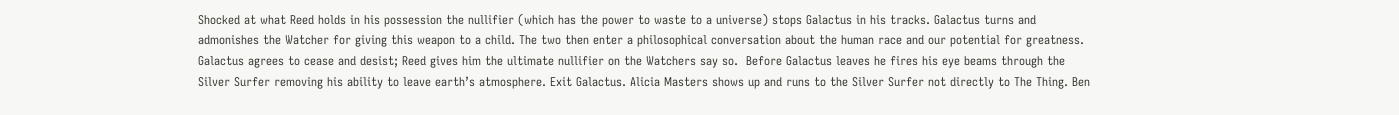Shocked at what Reed holds in his possession the nullifier (which has the power to waste to a universe) stops Galactus in his tracks. Galactus turns and admonishes the Watcher for giving this weapon to a child. The two then enter a philosophical conversation about the human race and our potential for greatness. Galactus agrees to cease and desist; Reed gives him the ultimate nullifier on the Watchers say so.  Before Galactus leaves he fires his eye beams through the Silver Surfer removing his ability to leave earth’s atmosphere. Exit Galactus. Alicia Masters shows up and runs to the Silver Surfer not directly to The Thing. Ben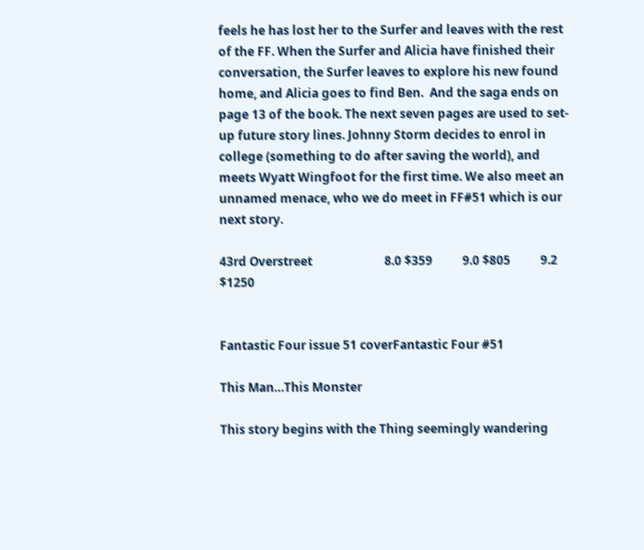feels he has lost her to the Surfer and leaves with the rest of the FF. When the Surfer and Alicia have finished their conversation, the Surfer leaves to explore his new found home, and Alicia goes to find Ben.  And the saga ends on page 13 of the book. The next seven pages are used to set-up future story lines. Johnny Storm decides to enrol in college (something to do after saving the world), and meets Wyatt Wingfoot for the first time. We also meet an unnamed menace, who we do meet in FF#51 which is our next story.

43rd Overstreet                        8.0 $359          9.0 $805          9.2 $1250


Fantastic Four issue 51 coverFantastic Four #51

This Man…This Monster

This story begins with the Thing seemingly wandering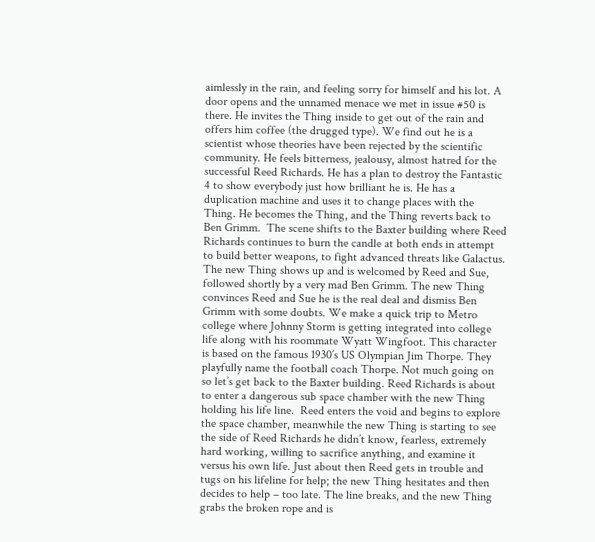aimlessly in the rain, and feeling sorry for himself and his lot. A door opens and the unnamed menace we met in issue #50 is there. He invites the Thing inside to get out of the rain and offers him coffee (the drugged type). We find out he is a scientist whose theories have been rejected by the scientific community. He feels bitterness, jealousy, almost hatred for the successful Reed Richards. He has a plan to destroy the Fantastic 4 to show everybody just how brilliant he is. He has a duplication machine and uses it to change places with the Thing. He becomes the Thing, and the Thing reverts back to Ben Grimm.  The scene shifts to the Baxter building where Reed Richards continues to burn the candle at both ends in attempt to build better weapons, to fight advanced threats like Galactus. The new Thing shows up and is welcomed by Reed and Sue, followed shortly by a very mad Ben Grimm. The new Thing convinces Reed and Sue he is the real deal and dismiss Ben Grimm with some doubts. We make a quick trip to Metro college where Johnny Storm is getting integrated into college life along with his roommate Wyatt Wingfoot. This character is based on the famous 1930’s US Olympian Jim Thorpe. They playfully name the football coach Thorpe. Not much going on so let’s get back to the Baxter building. Reed Richards is about to enter a dangerous sub space chamber with the new Thing holding his life line.  Reed enters the void and begins to explore the space chamber, meanwhile the new Thing is starting to see the side of Reed Richards he didn’t know, fearless, extremely hard working, willing to sacrifice anything, and examine it versus his own life. Just about then Reed gets in trouble and tugs on his lifeline for help; the new Thing hesitates and then decides to help – too late. The line breaks, and the new Thing grabs the broken rope and is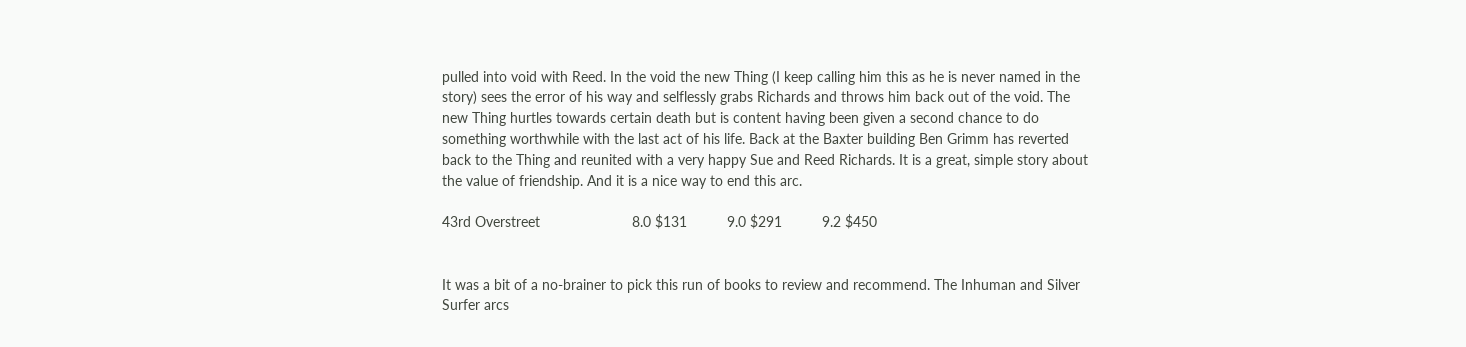pulled into void with Reed. In the void the new Thing (I keep calling him this as he is never named in the story) sees the error of his way and selflessly grabs Richards and throws him back out of the void. The new Thing hurtles towards certain death but is content having been given a second chance to do something worthwhile with the last act of his life. Back at the Baxter building Ben Grimm has reverted back to the Thing and reunited with a very happy Sue and Reed Richards. It is a great, simple story about the value of friendship. And it is a nice way to end this arc.

43rd Overstreet                       8.0 $131          9.0 $291          9.2 $450


It was a bit of a no-brainer to pick this run of books to review and recommend. The Inhuman and Silver Surfer arcs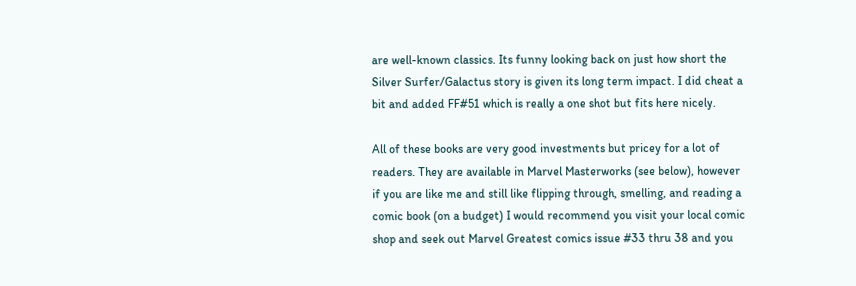are well-known classics. Its funny looking back on just how short the Silver Surfer/Galactus story is given its long term impact. I did cheat a bit and added FF#51 which is really a one shot but fits here nicely.

All of these books are very good investments but pricey for a lot of readers. They are available in Marvel Masterworks (see below), however if you are like me and still like flipping through, smelling, and reading a comic book (on a budget) I would recommend you visit your local comic shop and seek out Marvel Greatest comics issue #33 thru 38 and you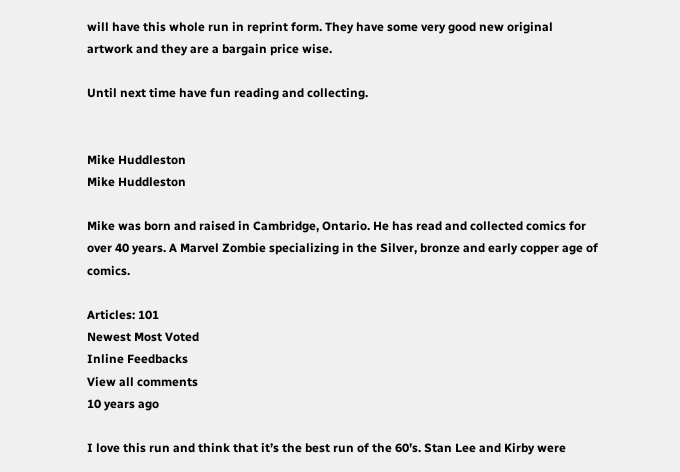will have this whole run in reprint form. They have some very good new original artwork and they are a bargain price wise.

Until next time have fun reading and collecting.


Mike Huddleston
Mike Huddleston

Mike was born and raised in Cambridge, Ontario. He has read and collected comics for over 40 years. A Marvel Zombie specializing in the Silver, bronze and early copper age of comics.

Articles: 101
Newest Most Voted
Inline Feedbacks
View all comments
10 years ago

I love this run and think that it’s the best run of the 60’s. Stan Lee and Kirby were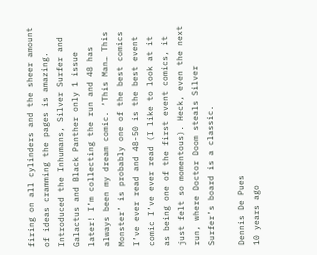firing on all cylinders and the sheer amount of ideas cramming the pages is amazing. Introduced the Inhumans, Silver Surfer and Galactus and Black Panther only 1 issue later! I’m collecting the run and 48 has always been my dream comic. ‘This Man… This Monster’ is probably one of the best comics I’ve ever read and 48-50 is the best event comic I’ve ever read (I like to look at it as being one of the first event comics, it just felt so momentous). Heck, even the next run, where Doctor Doom steals Silver Surfer’s board is a classic.

Dennis De Pues
10 years ago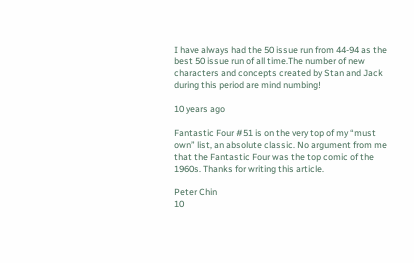I have always had the 50 issue run from 44-94 as the best 50 issue run of all time.The number of new characters and concepts created by Stan and Jack during this period are mind numbing!

10 years ago

Fantastic Four #51 is on the very top of my “must own” list, an absolute classic. No argument from me that the Fantastic Four was the top comic of the 1960s. Thanks for writing this article.

Peter Chin
10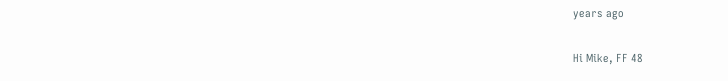years ago

Hi Mike, FF 48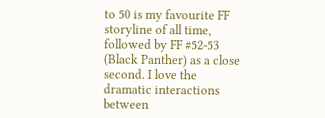to 50 is my favourite FF storyline of all time, followed by FF #52-53 (Black Panther) as a close second. I love the dramatic interactions between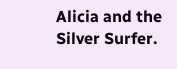Alicia and the Silver Surfer.